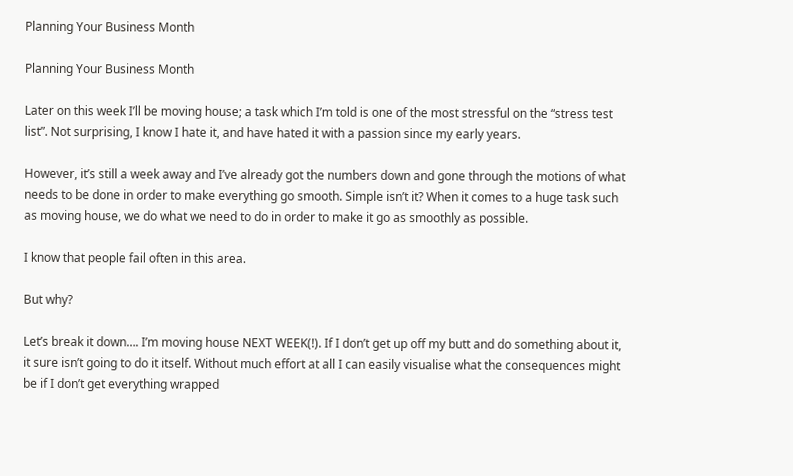Planning Your Business Month

Planning Your Business Month

Later on this week I’ll be moving house; a task which I’m told is one of the most stressful on the “stress test list”. Not surprising, I know I hate it, and have hated it with a passion since my early years.

However, it’s still a week away and I’ve already got the numbers down and gone through the motions of what needs to be done in order to make everything go smooth. Simple isn’t it? When it comes to a huge task such as moving house, we do what we need to do in order to make it go as smoothly as possible.

I know that people fail often in this area.

But why?

Let’s break it down…. I’m moving house NEXT WEEK(!). If I don’t get up off my butt and do something about it, it sure isn’t going to do it itself. Without much effort at all I can easily visualise what the consequences might be if I don’t get everything wrapped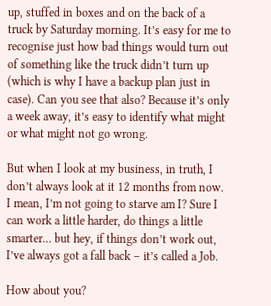up, stuffed in boxes and on the back of a truck by Saturday morning. It’s easy for me to recognise just how bad things would turn out of something like the truck didn’t turn up (which is why I have a backup plan just in case). Can you see that also? Because it’s only a week away, it’s easy to identify what might or what might not go wrong.

But when I look at my business, in truth, I don’t always look at it 12 months from now. I mean, I’m not going to starve am I? Sure I can work a little harder, do things a little smarter… but hey, if things don’t work out, I’ve always got a fall back – it’s called a Job.

How about you?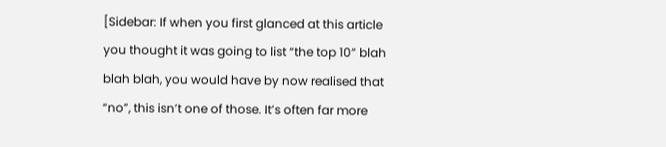[Sidebar: If when you first glanced at this article you thought it was going to list “the top 10” blah blah blah, you would have by now realised that “no”, this isn’t one of those. It’s often far more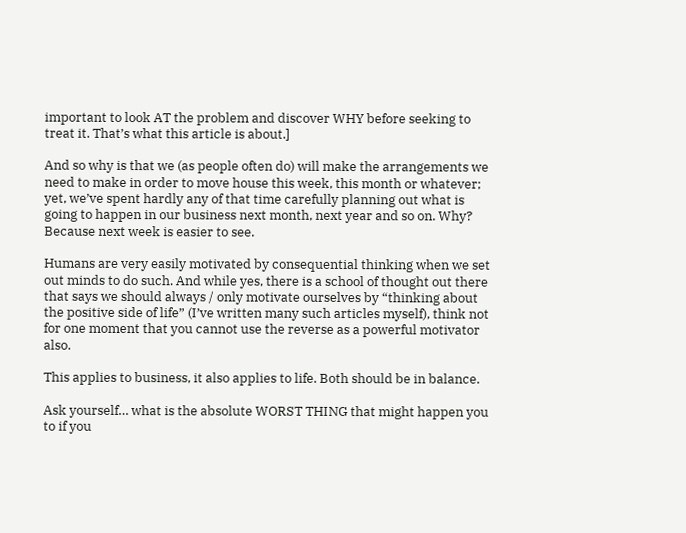important to look AT the problem and discover WHY before seeking to treat it. That’s what this article is about.]

And so why is that we (as people often do) will make the arrangements we need to make in order to move house this week, this month or whatever; yet, we’ve spent hardly any of that time carefully planning out what is going to happen in our business next month, next year and so on. Why? Because next week is easier to see.

Humans are very easily motivated by consequential thinking when we set out minds to do such. And while yes, there is a school of thought out there that says we should always / only motivate ourselves by “thinking about the positive side of life” (I’ve written many such articles myself), think not for one moment that you cannot use the reverse as a powerful motivator also.

This applies to business, it also applies to life. Both should be in balance.

Ask yourself… what is the absolute WORST THING that might happen you to if you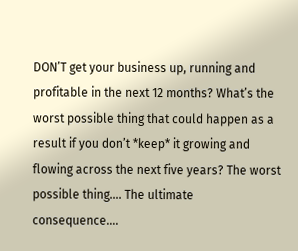DON’T get your business up, running and profitable in the next 12 months? What’s the worst possible thing that could happen as a result if you don’t *keep* it growing and flowing across the next five years? The worst possible thing…. The ultimate consequence….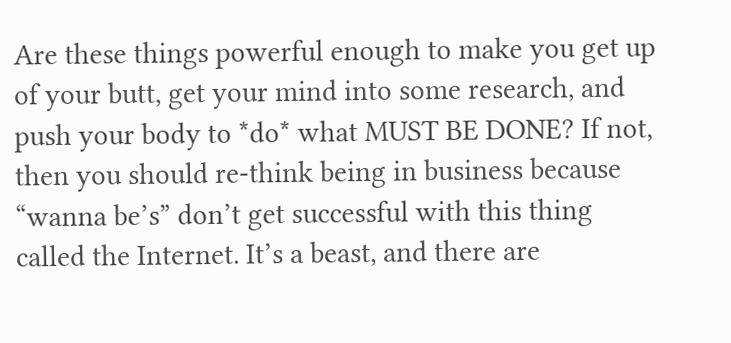Are these things powerful enough to make you get up of your butt, get your mind into some research, and push your body to *do* what MUST BE DONE? If not, then you should re-think being in business because “wanna be’s” don’t get successful with this thing called the Internet. It’s a beast, and there are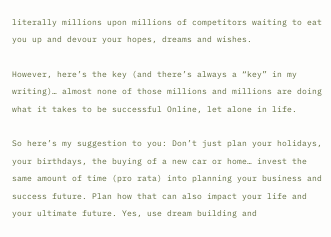literally millions upon millions of competitors waiting to eat you up and devour your hopes, dreams and wishes.

However, here’s the key (and there’s always a “key” in my writing)… almost none of those millions and millions are doing what it takes to be successful Online, let alone in life.

So here’s my suggestion to you: Don’t just plan your holidays, your birthdays, the buying of a new car or home… invest the same amount of time (pro rata) into planning your business and success future. Plan how that can also impact your life and your ultimate future. Yes, use dream building and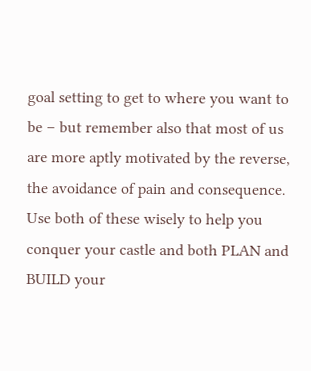goal setting to get to where you want to be – but remember also that most of us are more aptly motivated by the reverse, the avoidance of pain and consequence. Use both of these wisely to help you conquer your castle and both PLAN and BUILD your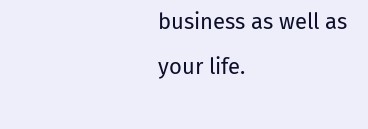business as well as your life.